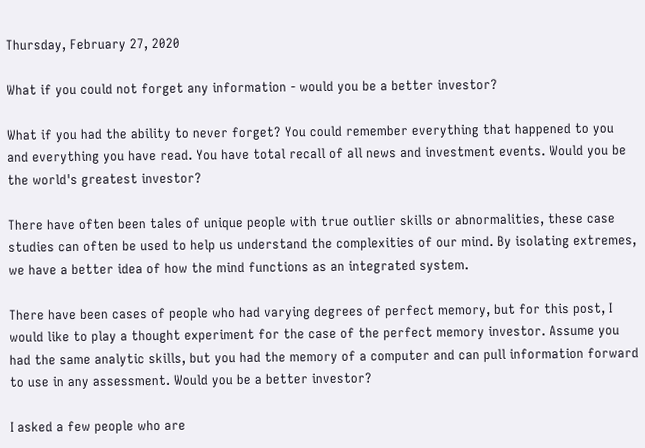Thursday, February 27, 2020

What if you could not forget any information - would you be a better investor?

What if you had the ability to never forget? You could remember everything that happened to you and everything you have read. You have total recall of all news and investment events. Would you be the world's greatest investor?

There have often been tales of unique people with true outlier skills or abnormalities, these case studies can often be used to help us understand the complexities of our mind. By isolating extremes, we have a better idea of how the mind functions as an integrated system.

There have been cases of people who had varying degrees of perfect memory, but for this post, I would like to play a thought experiment for the case of the perfect memory investor. Assume you had the same analytic skills, but you had the memory of a computer and can pull information forward to use in any assessment. Would you be a better investor?

I asked a few people who are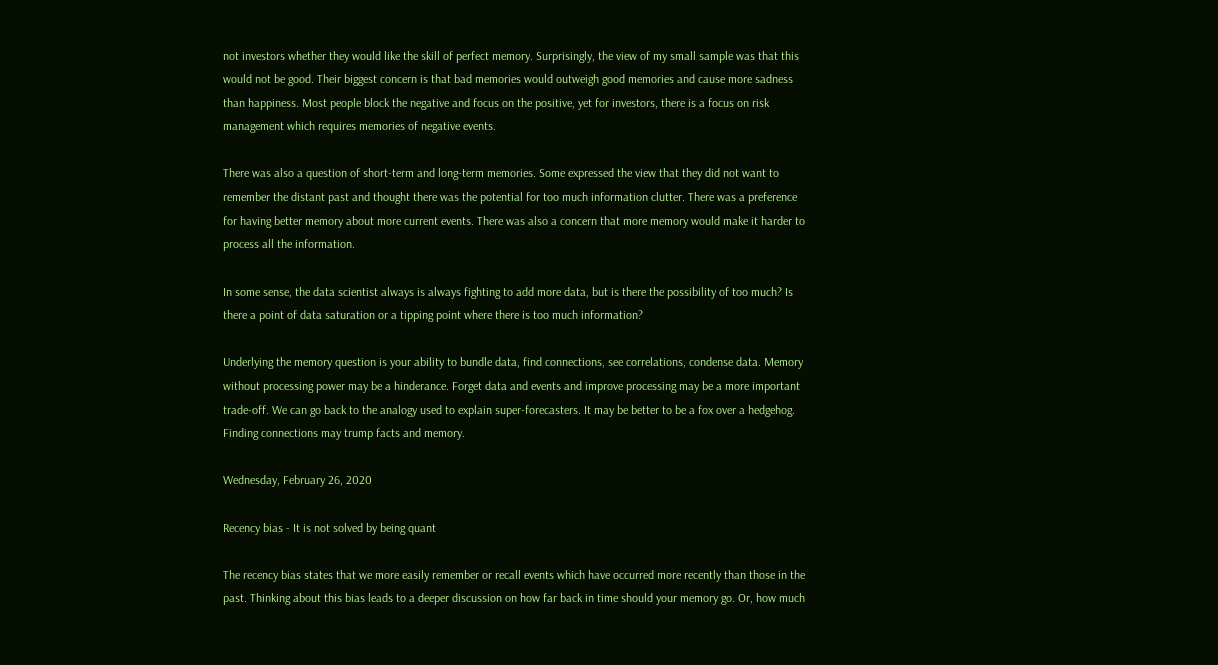not investors whether they would like the skill of perfect memory. Surprisingly, the view of my small sample was that this would not be good. Their biggest concern is that bad memories would outweigh good memories and cause more sadness than happiness. Most people block the negative and focus on the positive, yet for investors, there is a focus on risk management which requires memories of negative events.

There was also a question of short-term and long-term memories. Some expressed the view that they did not want to remember the distant past and thought there was the potential for too much information clutter. There was a preference for having better memory about more current events. There was also a concern that more memory would make it harder to process all the information.

In some sense, the data scientist always is always fighting to add more data, but is there the possibility of too much? Is there a point of data saturation or a tipping point where there is too much information?

Underlying the memory question is your ability to bundle data, find connections, see correlations, condense data. Memory without processing power may be a hinderance. Forget data and events and improve processing may be a more important trade-off. We can go back to the analogy used to explain super-forecasters. It may be better to be a fox over a hedgehog. Finding connections may trump facts and memory.

Wednesday, February 26, 2020

Recency bias - It is not solved by being quant

The recency bias states that we more easily remember or recall events which have occurred more recently than those in the past. Thinking about this bias leads to a deeper discussion on how far back in time should your memory go. Or, how much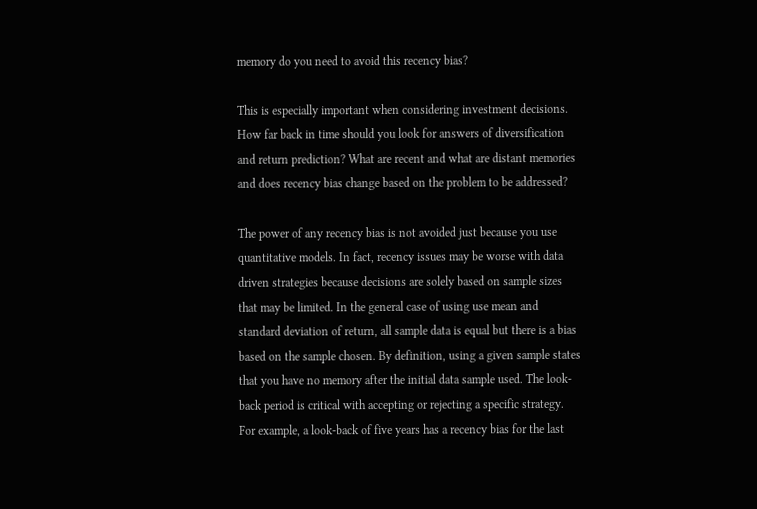memory do you need to avoid this recency bias?

This is especially important when considering investment decisions. How far back in time should you look for answers of diversification and return prediction? What are recent and what are distant memories and does recency bias change based on the problem to be addressed?

The power of any recency bias is not avoided just because you use quantitative models. In fact, recency issues may be worse with data driven strategies because decisions are solely based on sample sizes that may be limited. In the general case of using use mean and standard deviation of return, all sample data is equal but there is a bias based on the sample chosen. By definition, using a given sample states that you have no memory after the initial data sample used. The look-back period is critical with accepting or rejecting a specific strategy. For example, a look-back of five years has a recency bias for the last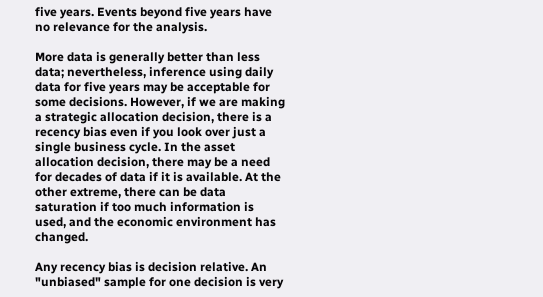five years. Events beyond five years have no relevance for the analysis.

More data is generally better than less data; nevertheless, inference using daily data for five years may be acceptable for some decisions. However, if we are making a strategic allocation decision, there is a recency bias even if you look over just a single business cycle. In the asset allocation decision, there may be a need for decades of data if it is available. At the other extreme, there can be data saturation if too much information is used, and the economic environment has changed.

Any recency bias is decision relative. An "unbiased" sample for one decision is very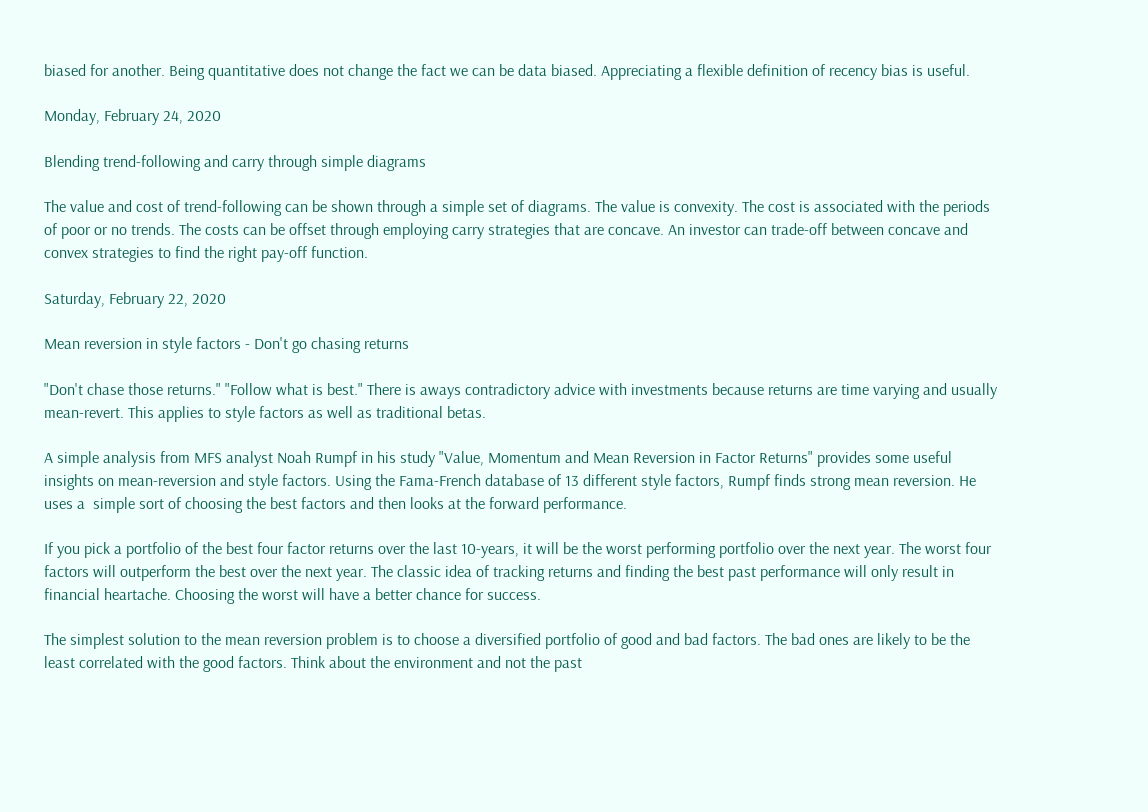biased for another. Being quantitative does not change the fact we can be data biased. Appreciating a flexible definition of recency bias is useful.

Monday, February 24, 2020

Blending trend-following and carry through simple diagrams

The value and cost of trend-following can be shown through a simple set of diagrams. The value is convexity. The cost is associated with the periods of poor or no trends. The costs can be offset through employing carry strategies that are concave. An investor can trade-off between concave and convex strategies to find the right pay-off function.

Saturday, February 22, 2020

Mean reversion in style factors - Don't go chasing returns

"Don't chase those returns." "Follow what is best." There is aways contradictory advice with investments because returns are time varying and usually mean-revert. This applies to style factors as well as traditional betas.

A simple analysis from MFS analyst Noah Rumpf in his study "Value, Momentum and Mean Reversion in Factor Returns" provides some useful insights on mean-reversion and style factors. Using the Fama-French database of 13 different style factors, Rumpf finds strong mean reversion. He uses a  simple sort of choosing the best factors and then looks at the forward performance.

If you pick a portfolio of the best four factor returns over the last 10-years, it will be the worst performing portfolio over the next year. The worst four factors will outperform the best over the next year. The classic idea of tracking returns and finding the best past performance will only result in financial heartache. Choosing the worst will have a better chance for success.

The simplest solution to the mean reversion problem is to choose a diversified portfolio of good and bad factors. The bad ones are likely to be the least correlated with the good factors. Think about the environment and not the past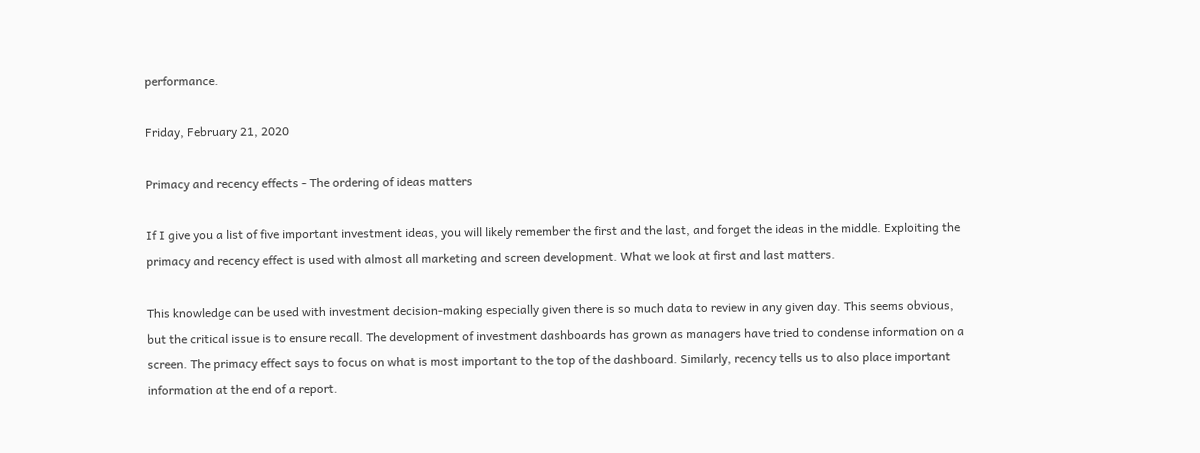performance.

Friday, February 21, 2020

Primacy and recency effects - The ordering of ideas matters

If I give you a list of five important investment ideas, you will likely remember the first and the last, and forget the ideas in the middle. Exploiting the primacy and recency effect is used with almost all marketing and screen development. What we look at first and last matters.

This knowledge can be used with investment decision-making especially given there is so much data to review in any given day. This seems obvious, but the critical issue is to ensure recall. The development of investment dashboards has grown as managers have tried to condense information on a screen. The primacy effect says to focus on what is most important to the top of the dashboard. Similarly, recency tells us to also place important information at the end of a report.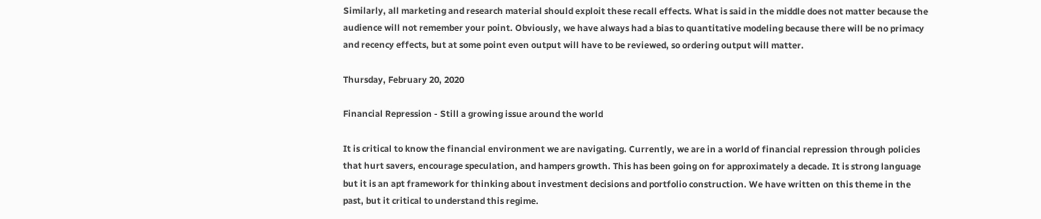Similarly, all marketing and research material should exploit these recall effects. What is said in the middle does not matter because the audience will not remember your point. Obviously, we have always had a bias to quantitative modeling because there will be no primacy and recency effects, but at some point even output will have to be reviewed, so ordering output will matter.

Thursday, February 20, 2020

Financial Repression - Still a growing issue around the world

It is critical to know the financial environment we are navigating. Currently, we are in a world of financial repression through policies that hurt savers, encourage speculation, and hampers growth. This has been going on for approximately a decade. It is strong language but it is an apt framework for thinking about investment decisions and portfolio construction. We have written on this theme in the past, but it critical to understand this regime.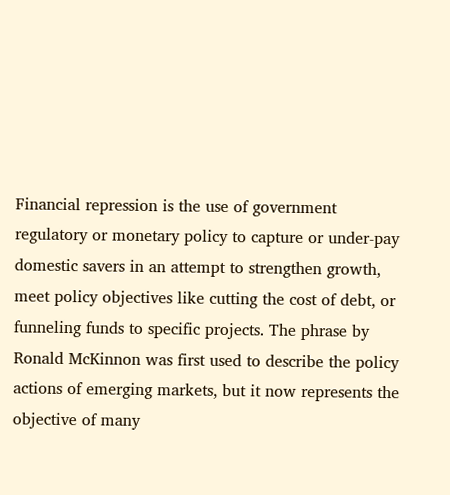Financial repression is the use of government regulatory or monetary policy to capture or under-pay domestic savers in an attempt to strengthen growth, meet policy objectives like cutting the cost of debt, or funneling funds to specific projects. The phrase by Ronald McKinnon was first used to describe the policy actions of emerging markets, but it now represents the objective of many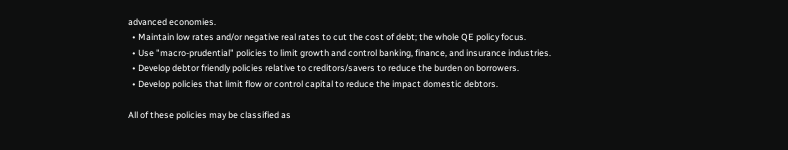advanced economies.
  • Maintain low rates and/or negative real rates to cut the cost of debt; the whole QE policy focus.
  • Use "macro-prudential" policies to limit growth and control banking, finance, and insurance industries.
  • Develop debtor friendly policies relative to creditors/savers to reduce the burden on borrowers.
  • Develop policies that limit flow or control capital to reduce the impact domestic debtors.

All of these policies may be classified as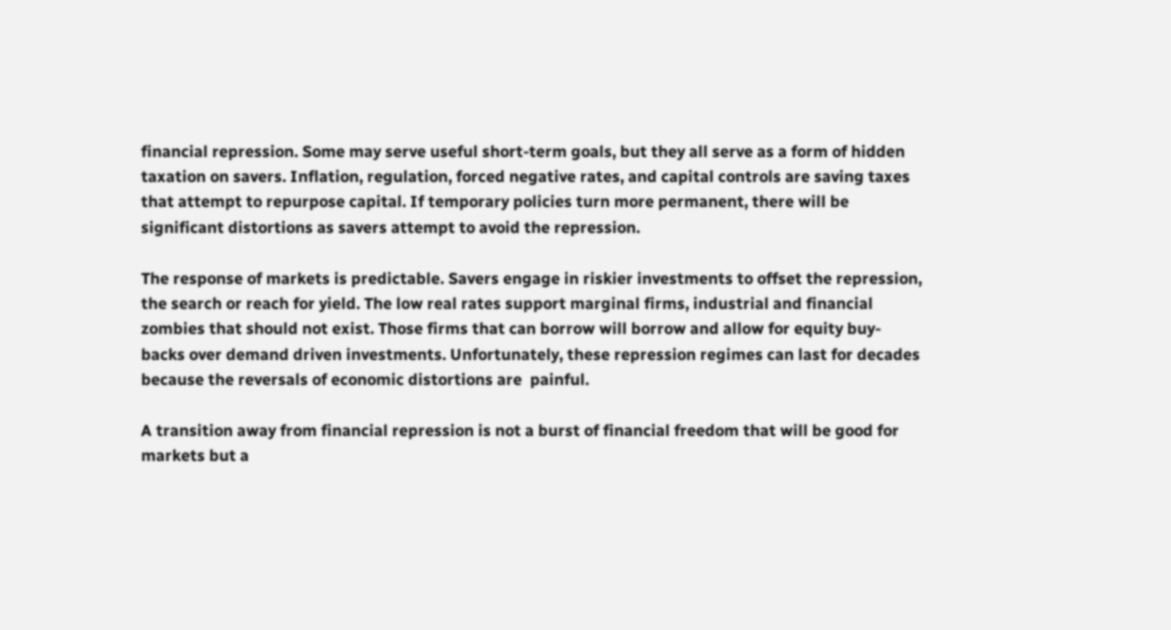financial repression. Some may serve useful short-term goals, but they all serve as a form of hidden taxation on savers. Inflation, regulation, forced negative rates, and capital controls are saving taxes that attempt to repurpose capital. If temporary policies turn more permanent, there will be significant distortions as savers attempt to avoid the repression.

The response of markets is predictable. Savers engage in riskier investments to offset the repression, the search or reach for yield. The low real rates support marginal firms, industrial and financial zombies that should not exist. Those firms that can borrow will borrow and allow for equity buy-backs over demand driven investments. Unfortunately, these repression regimes can last for decades because the reversals of economic distortions are  painful.

A transition away from financial repression is not a burst of financial freedom that will be good for markets but a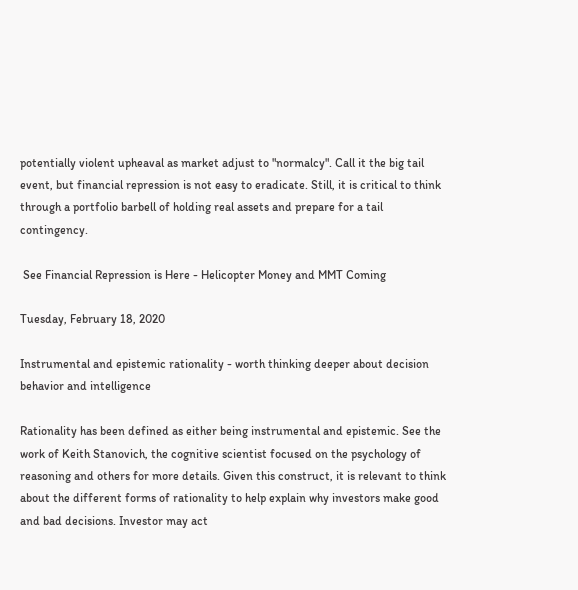potentially violent upheaval as market adjust to "normalcy". Call it the big tail event, but financial repression is not easy to eradicate. Still, it is critical to think through a portfolio barbell of holding real assets and prepare for a tail contingency.

 See Financial Repression is Here - Helicopter Money and MMT Coming

Tuesday, February 18, 2020

Instrumental and epistemic rationality - worth thinking deeper about decision behavior and intelligence

Rationality has been defined as either being instrumental and epistemic. See the work of Keith Stanovich, the cognitive scientist focused on the psychology of reasoning and others for more details. Given this construct, it is relevant to think about the different forms of rationality to help explain why investors make good and bad decisions. Investor may act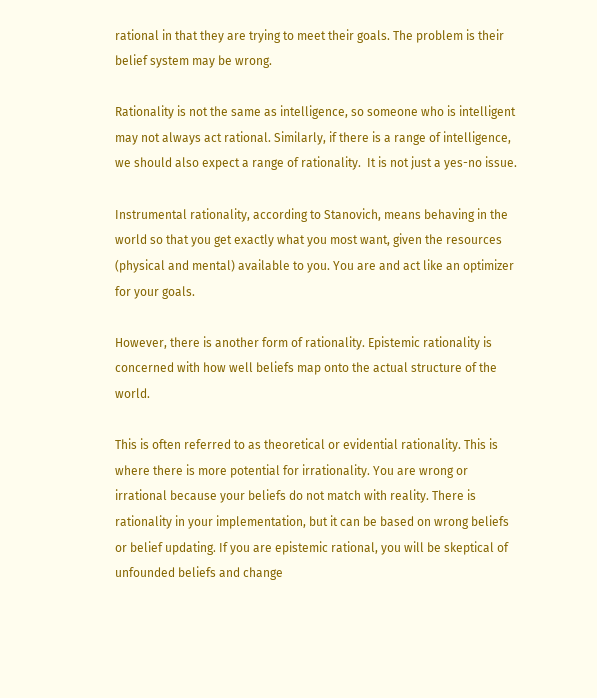rational in that they are trying to meet their goals. The problem is their belief system may be wrong.

Rationality is not the same as intelligence, so someone who is intelligent may not always act rational. Similarly, if there is a range of intelligence, we should also expect a range of rationality.  It is not just a yes-no issue.

Instrumental rationality, according to Stanovich, means behaving in the world so that you get exactly what you most want, given the resources (physical and mental) available to you. You are and act like an optimizer for your goals.

However, there is another form of rationality. Epistemic rationality is concerned with how well beliefs map onto the actual structure of the world.

This is often referred to as theoretical or evidential rationality. This is where there is more potential for irrationality. You are wrong or irrational because your beliefs do not match with reality. There is rationality in your implementation, but it can be based on wrong beliefs or belief updating. If you are epistemic rational, you will be skeptical of unfounded beliefs and change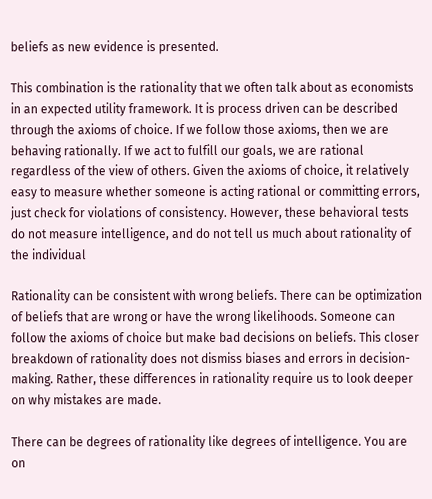beliefs as new evidence is presented.

This combination is the rationality that we often talk about as economists in an expected utility framework. It is process driven can be described through the axioms of choice. If we follow those axioms, then we are behaving rationally. If we act to fulfill our goals, we are rational regardless of the view of others. Given the axioms of choice, it relatively easy to measure whether someone is acting rational or committing errors, just check for violations of consistency. However, these behavioral tests do not measure intelligence, and do not tell us much about rationality of the individual

Rationality can be consistent with wrong beliefs. There can be optimization of beliefs that are wrong or have the wrong likelihoods. Someone can follow the axioms of choice but make bad decisions on beliefs. This closer breakdown of rationality does not dismiss biases and errors in decision-making. Rather, these differences in rationality require us to look deeper on why mistakes are made.

There can be degrees of rationality like degrees of intelligence. You are on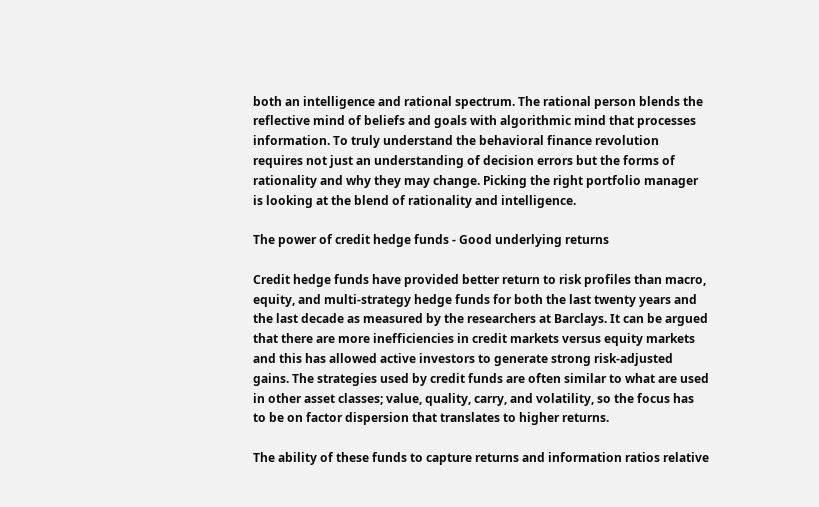both an intelligence and rational spectrum. The rational person blends the reflective mind of beliefs and goals with algorithmic mind that processes information. To truly understand the behavioral finance revolution requires not just an understanding of decision errors but the forms of rationality and why they may change. Picking the right portfolio manager is looking at the blend of rationality and intelligence.

The power of credit hedge funds - Good underlying returns

Credit hedge funds have provided better return to risk profiles than macro, equity, and multi-strategy hedge funds for both the last twenty years and the last decade as measured by the researchers at Barclays. It can be argued that there are more inefficiencies in credit markets versus equity markets and this has allowed active investors to generate strong risk-adjusted gains. The strategies used by credit funds are often similar to what are used in other asset classes; value, quality, carry, and volatility, so the focus has to be on factor dispersion that translates to higher returns.

The ability of these funds to capture returns and information ratios relative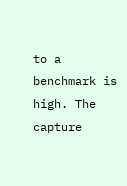to a benchmark is high. The capture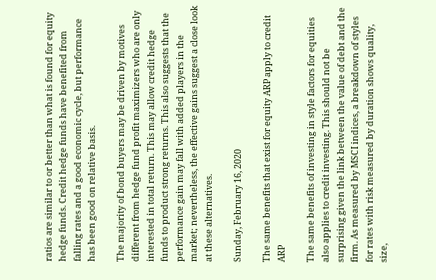ratios are similar to or better than what is found for equity hedge funds. Credit hedge funds have benefited from falling rates and a good economic cycle, but performance has been good on relative basis.

The majority of bond buyers may be driven by motives different from hedge fund profit maximizers who are only interested in total return. This may allow credit hedge funds to product strong returns. This also suggests that the performance gain may fall with added players in the market; nevertheless, the effective gains suggest a close look at these alternatives.

Sunday, February 16, 2020

The same benefits that exist for equity ARP apply to credit ARP

The same benefits of investing in style factors for equities also applies to credit investing. This should not be surprising given the link between the value of debt and the firm. As measured by MSCI indices, a breakdown of styles for rates with risk measured by duration shows quality, size,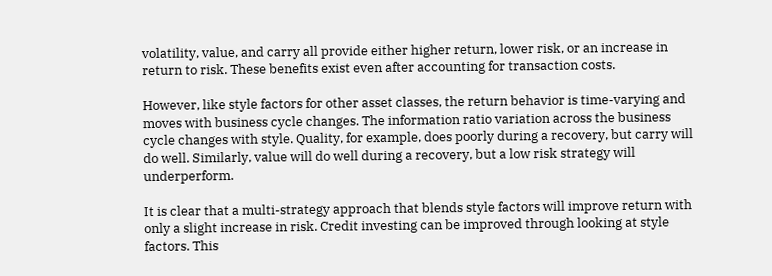volatility, value, and carry all provide either higher return, lower risk, or an increase in return to risk. These benefits exist even after accounting for transaction costs.

However, like style factors for other asset classes, the return behavior is time-varying and moves with business cycle changes. The information ratio variation across the business cycle changes with style. Quality, for example, does poorly during a recovery, but carry will do well. Similarly, value will do well during a recovery, but a low risk strategy will underperform.

It is clear that a multi-strategy approach that blends style factors will improve return with only a slight increase in risk. Credit investing can be improved through looking at style factors. This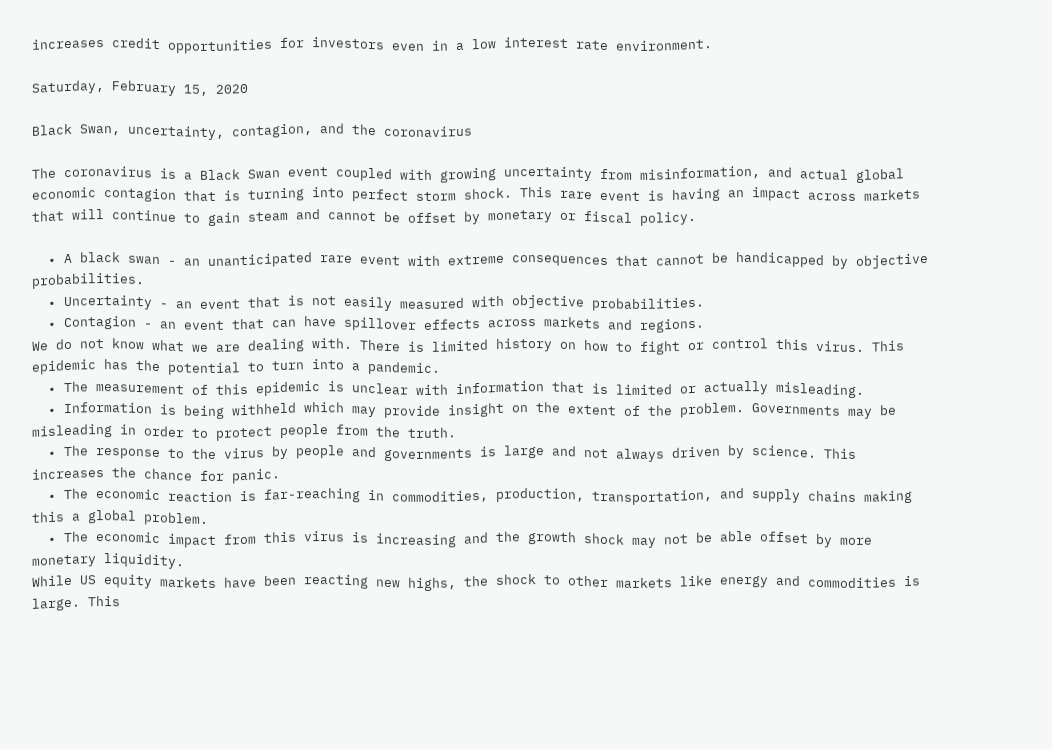increases credit opportunities for investors even in a low interest rate environment.

Saturday, February 15, 2020

Black Swan, uncertainty, contagion, and the coronavirus

The coronavirus is a Black Swan event coupled with growing uncertainty from misinformation, and actual global economic contagion that is turning into perfect storm shock. This rare event is having an impact across markets that will continue to gain steam and cannot be offset by monetary or fiscal policy.

  • A black swan - an unanticipated rare event with extreme consequences that cannot be handicapped by objective probabilities.
  • Uncertainty - an event that is not easily measured with objective probabilities.
  • Contagion - an event that can have spillover effects across markets and regions.
We do not know what we are dealing with. There is limited history on how to fight or control this virus. This epidemic has the potential to turn into a pandemic.
  • The measurement of this epidemic is unclear with information that is limited or actually misleading.
  • Information is being withheld which may provide insight on the extent of the problem. Governments may be misleading in order to protect people from the truth.
  • The response to the virus by people and governments is large and not always driven by science. This increases the chance for panic.
  • The economic reaction is far-reaching in commodities, production, transportation, and supply chains making this a global problem.
  • The economic impact from this virus is increasing and the growth shock may not be able offset by more monetary liquidity.
While US equity markets have been reacting new highs, the shock to other markets like energy and commodities is large. This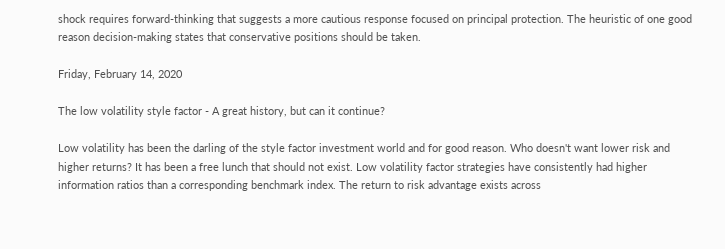shock requires forward-thinking that suggests a more cautious response focused on principal protection. The heuristic of one good reason decision-making states that conservative positions should be taken.

Friday, February 14, 2020

The low volatility style factor - A great history, but can it continue?

Low volatility has been the darling of the style factor investment world and for good reason. Who doesn't want lower risk and higher returns? It has been a free lunch that should not exist. Low volatility factor strategies have consistently had higher information ratios than a corresponding benchmark index. The return to risk advantage exists across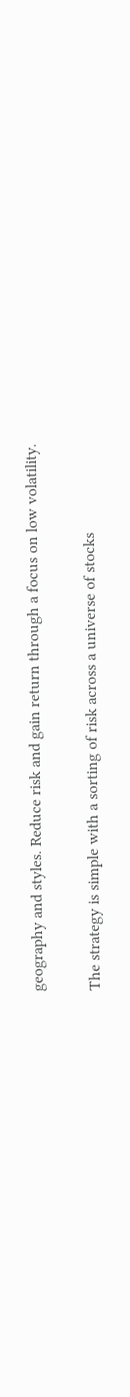geography and styles. Reduce risk and gain return through a focus on low volatility.

The strategy is simple with a sorting of risk across a universe of stocks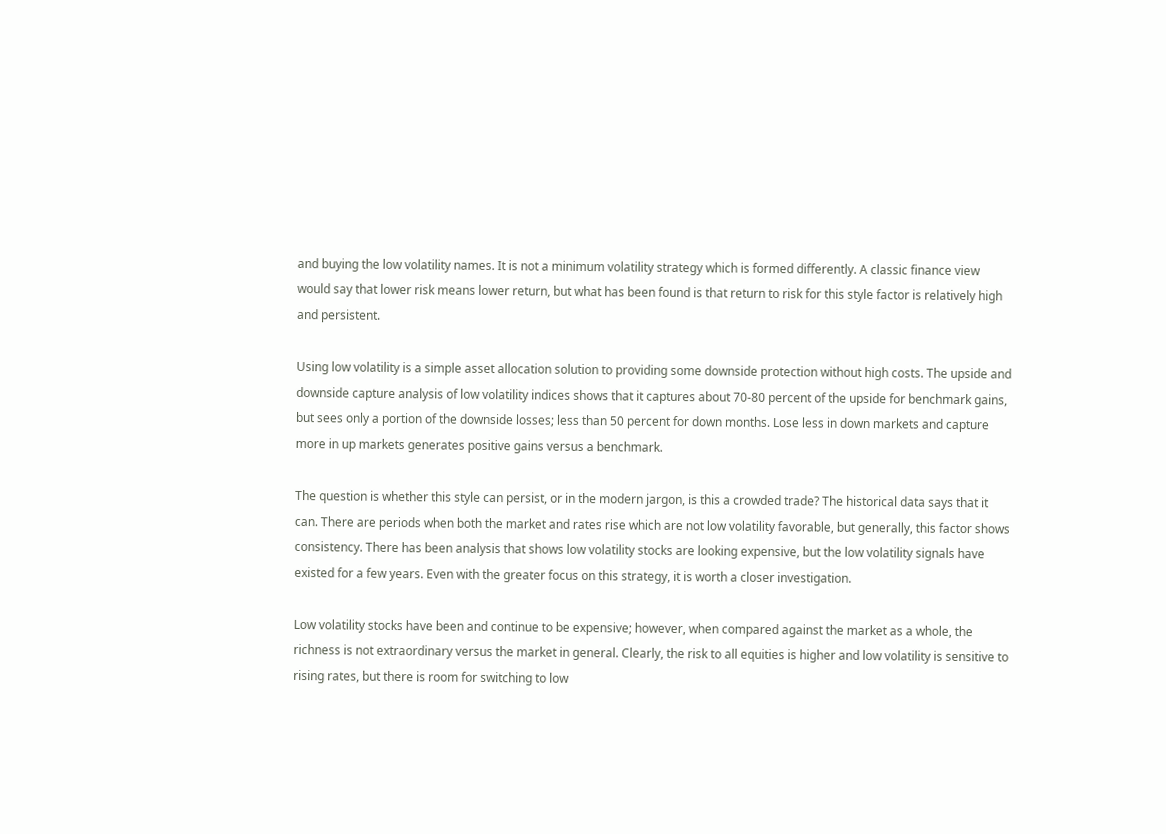and buying the low volatility names. It is not a minimum volatility strategy which is formed differently. A classic finance view would say that lower risk means lower return, but what has been found is that return to risk for this style factor is relatively high and persistent.

Using low volatility is a simple asset allocation solution to providing some downside protection without high costs. The upside and downside capture analysis of low volatility indices shows that it captures about 70-80 percent of the upside for benchmark gains, but sees only a portion of the downside losses; less than 50 percent for down months. Lose less in down markets and capture more in up markets generates positive gains versus a benchmark.

The question is whether this style can persist, or in the modern jargon, is this a crowded trade? The historical data says that it can. There are periods when both the market and rates rise which are not low volatility favorable, but generally, this factor shows consistency. There has been analysis that shows low volatility stocks are looking expensive, but the low volatility signals have existed for a few years. Even with the greater focus on this strategy, it is worth a closer investigation.

Low volatility stocks have been and continue to be expensive; however, when compared against the market as a whole, the richness is not extraordinary versus the market in general. Clearly, the risk to all equities is higher and low volatility is sensitive to rising rates, but there is room for switching to low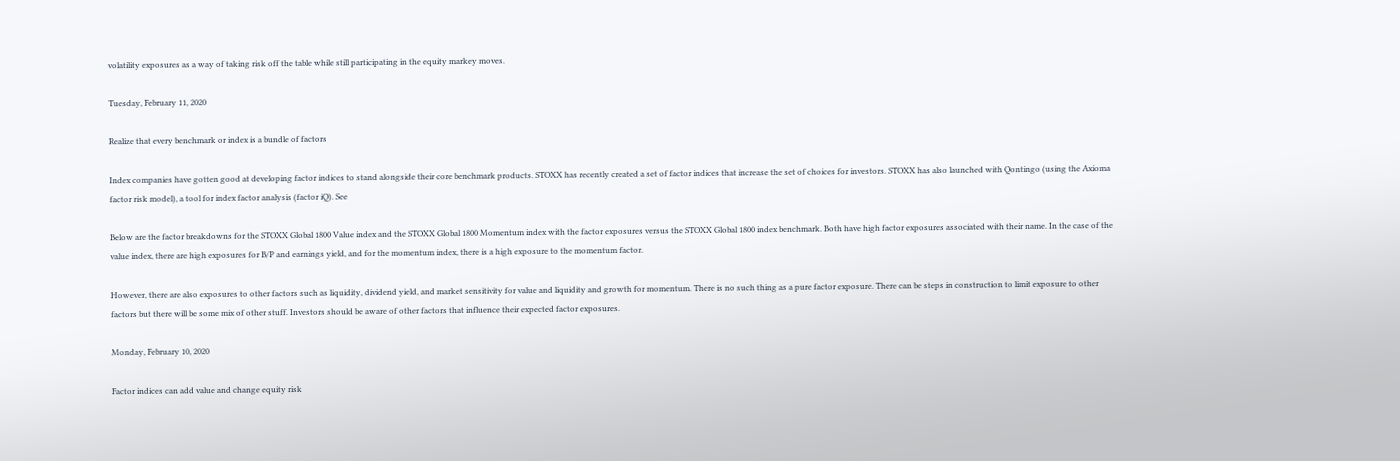volatility exposures as a way of taking risk off the table while still participating in the equity markey moves.

Tuesday, February 11, 2020

Realize that every benchmark or index is a bundle of factors

Index companies have gotten good at developing factor indices to stand alongside their core benchmark products. STOXX has recently created a set of factor indices that increase the set of choices for investors. STOXX has also launched with Qontingo (using the Axioma factor risk model), a tool for index factor analysis (factor iQ). See

Below are the factor breakdowns for the STOXX Global 1800 Value index and the STOXX Global 1800 Momentum index with the factor exposures versus the STOXX Global 1800 index benchmark. Both have high factor exposures associated with their name. In the case of the value index, there are high exposures for B/P and earnings yield, and for the momentum index, there is a high exposure to the momentum factor.

However, there are also exposures to other factors such as liquidity, dividend yield, and market sensitivity for value and liquidity and growth for momentum. There is no such thing as a pure factor exposure. There can be steps in construction to limit exposure to other factors but there will be some mix of other stuff. Investors should be aware of other factors that influence their expected factor exposures.

Monday, February 10, 2020

Factor indices can add value and change equity risk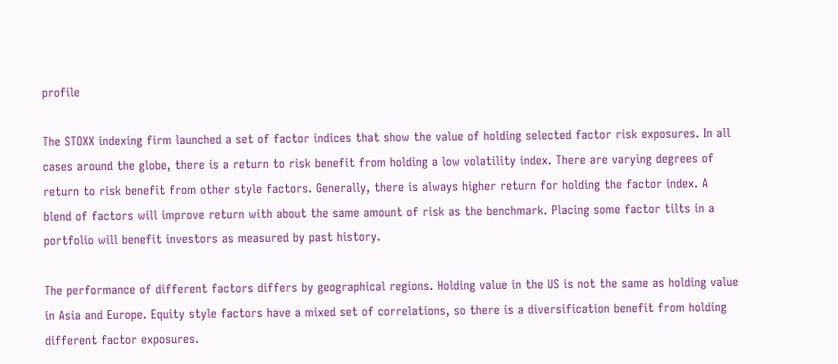profile

The STOXX indexing firm launched a set of factor indices that show the value of holding selected factor risk exposures. In all cases around the globe, there is a return to risk benefit from holding a low volatility index. There are varying degrees of return to risk benefit from other style factors. Generally, there is always higher return for holding the factor index. A blend of factors will improve return with about the same amount of risk as the benchmark. Placing some factor tilts in a portfolio will benefit investors as measured by past history.

The performance of different factors differs by geographical regions. Holding value in the US is not the same as holding value in Asia and Europe. Equity style factors have a mixed set of correlations, so there is a diversification benefit from holding different factor exposures.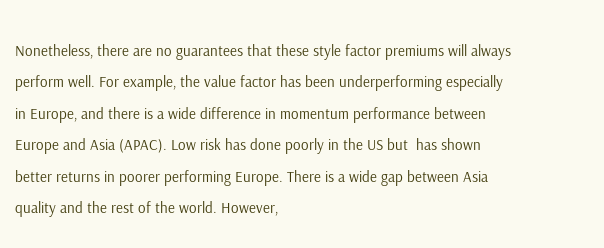Nonetheless, there are no guarantees that these style factor premiums will always perform well. For example, the value factor has been underperforming especially in Europe, and there is a wide difference in momentum performance between Europe and Asia (APAC). Low risk has done poorly in the US but  has shown better returns in poorer performing Europe. There is a wide gap between Asia quality and the rest of the world. However,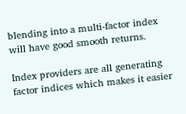blending into a multi-factor index will have good smooth returns.

Index providers are all generating factor indices which makes it easier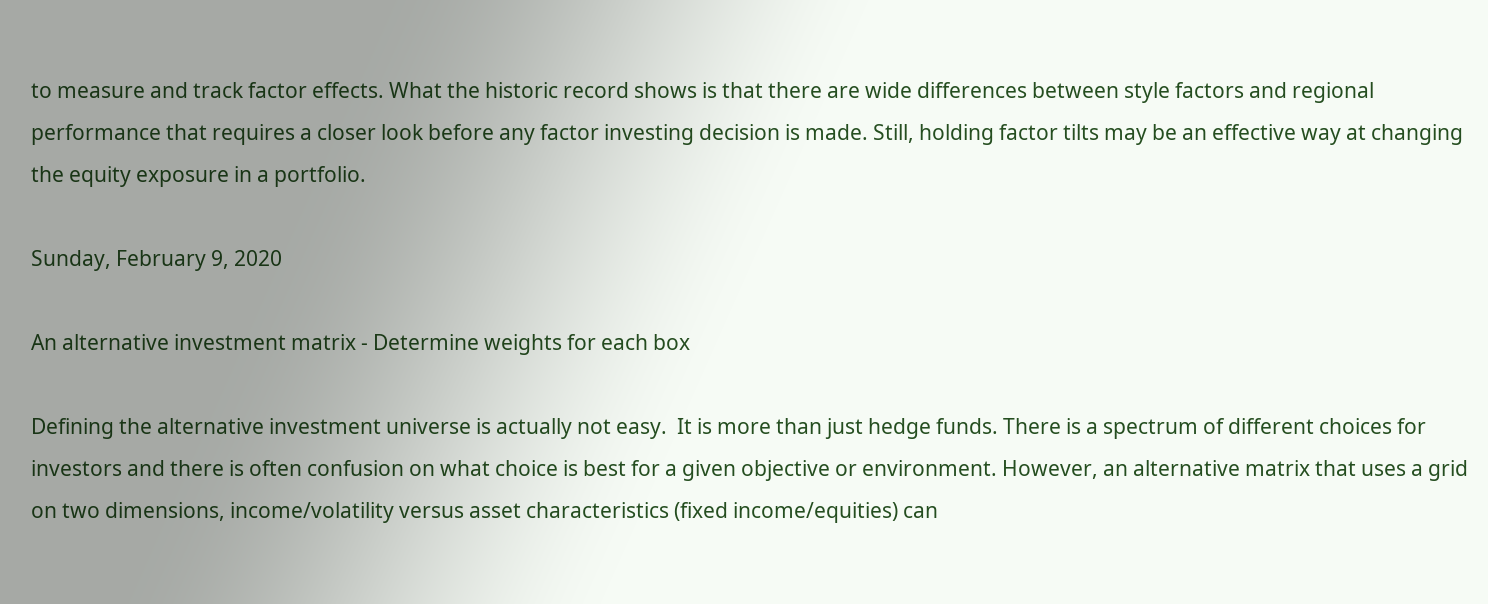to measure and track factor effects. What the historic record shows is that there are wide differences between style factors and regional performance that requires a closer look before any factor investing decision is made. Still, holding factor tilts may be an effective way at changing the equity exposure in a portfolio.

Sunday, February 9, 2020

An alternative investment matrix - Determine weights for each box

Defining the alternative investment universe is actually not easy.  It is more than just hedge funds. There is a spectrum of different choices for investors and there is often confusion on what choice is best for a given objective or environment. However, an alternative matrix that uses a grid on two dimensions, income/volatility versus asset characteristics (fixed income/equities) can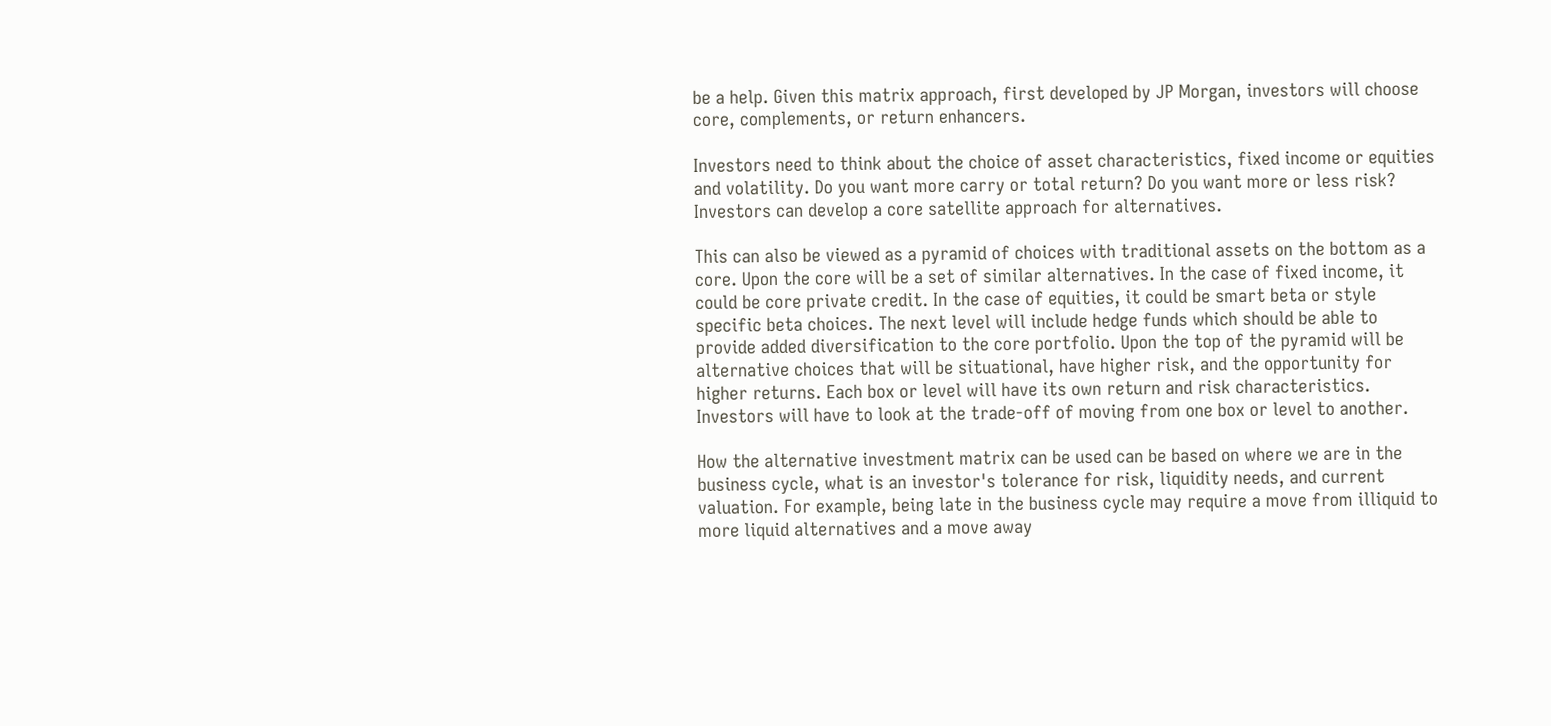be a help. Given this matrix approach, first developed by JP Morgan, investors will choose core, complements, or return enhancers.

Investors need to think about the choice of asset characteristics, fixed income or equities and volatility. Do you want more carry or total return? Do you want more or less risk? Investors can develop a core satellite approach for alternatives.

This can also be viewed as a pyramid of choices with traditional assets on the bottom as a core. Upon the core will be a set of similar alternatives. In the case of fixed income, it could be core private credit. In the case of equities, it could be smart beta or style specific beta choices. The next level will include hedge funds which should be able to provide added diversification to the core portfolio. Upon the top of the pyramid will be alternative choices that will be situational, have higher risk, and the opportunity for higher returns. Each box or level will have its own return and risk characteristics. Investors will have to look at the trade-off of moving from one box or level to another.

How the alternative investment matrix can be used can be based on where we are in the business cycle, what is an investor's tolerance for risk, liquidity needs, and current valuation. For example, being late in the business cycle may require a move from illiquid to more liquid alternatives and a move away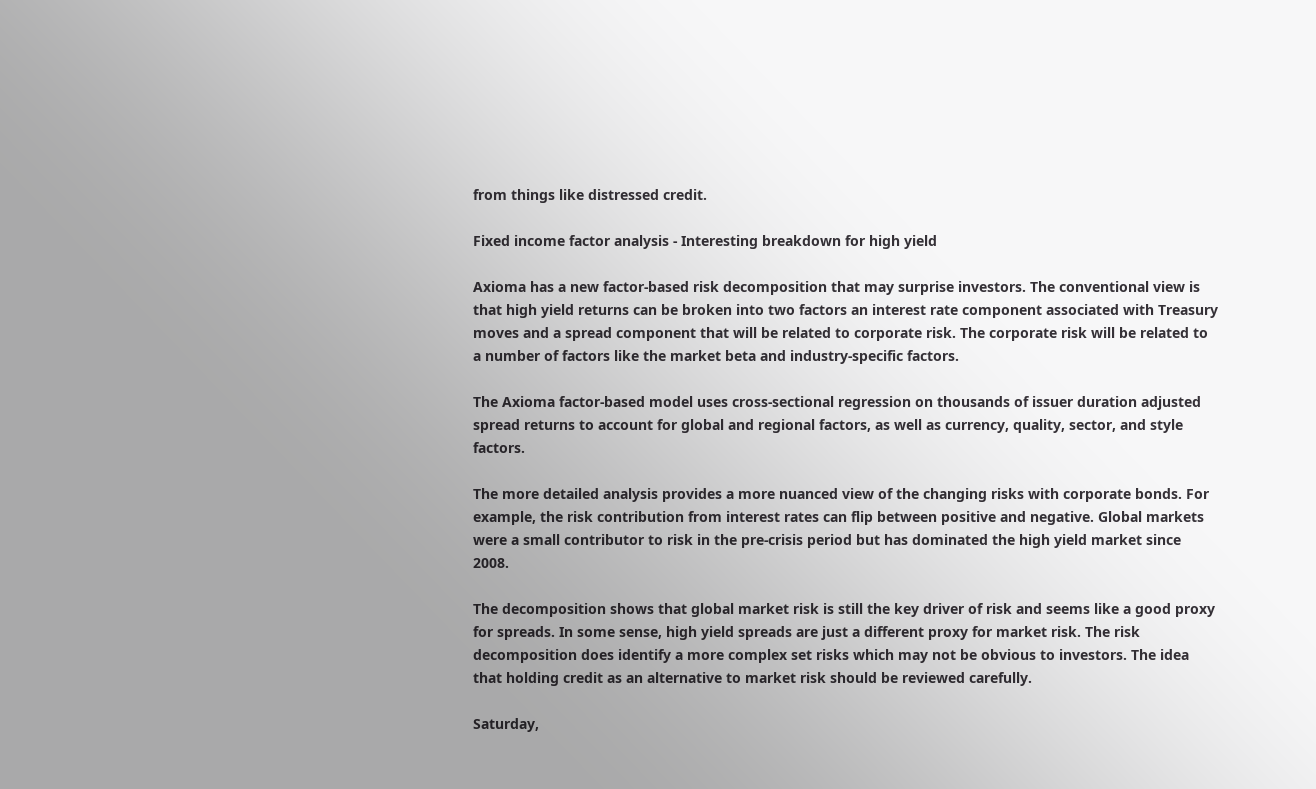from things like distressed credit.

Fixed income factor analysis - Interesting breakdown for high yield

Axioma has a new factor-based risk decomposition that may surprise investors. The conventional view is that high yield returns can be broken into two factors an interest rate component associated with Treasury moves and a spread component that will be related to corporate risk. The corporate risk will be related to a number of factors like the market beta and industry-specific factors.

The Axioma factor-based model uses cross-sectional regression on thousands of issuer duration adjusted spread returns to account for global and regional factors, as well as currency, quality, sector, and style factors.

The more detailed analysis provides a more nuanced view of the changing risks with corporate bonds. For example, the risk contribution from interest rates can flip between positive and negative. Global markets were a small contributor to risk in the pre-crisis period but has dominated the high yield market since 2008.

The decomposition shows that global market risk is still the key driver of risk and seems like a good proxy for spreads. In some sense, high yield spreads are just a different proxy for market risk. The risk decomposition does identify a more complex set risks which may not be obvious to investors. The idea that holding credit as an alternative to market risk should be reviewed carefully.

Saturday,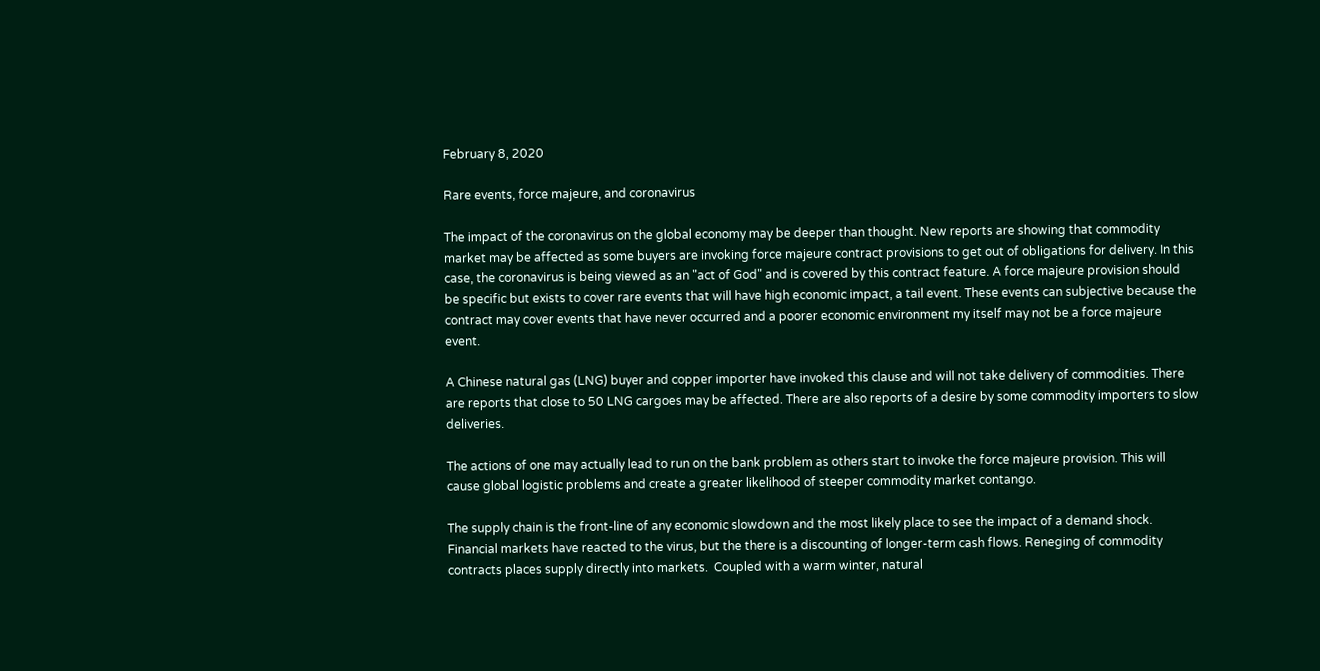February 8, 2020

Rare events, force majeure, and coronavirus

The impact of the coronavirus on the global economy may be deeper than thought. New reports are showing that commodity market may be affected as some buyers are invoking force majeure contract provisions to get out of obligations for delivery. In this case, the coronavirus is being viewed as an "act of God" and is covered by this contract feature. A force majeure provision should be specific but exists to cover rare events that will have high economic impact, a tail event. These events can subjective because the contract may cover events that have never occurred and a poorer economic environment my itself may not be a force majeure event.

A Chinese natural gas (LNG) buyer and copper importer have invoked this clause and will not take delivery of commodities. There are reports that close to 50 LNG cargoes may be affected. There are also reports of a desire by some commodity importers to slow deliveries.

The actions of one may actually lead to run on the bank problem as others start to invoke the force majeure provision. This will cause global logistic problems and create a greater likelihood of steeper commodity market contango.

The supply chain is the front-line of any economic slowdown and the most likely place to see the impact of a demand shock. Financial markets have reacted to the virus, but the there is a discounting of longer-term cash flows. Reneging of commodity contracts places supply directly into markets.  Coupled with a warm winter, natural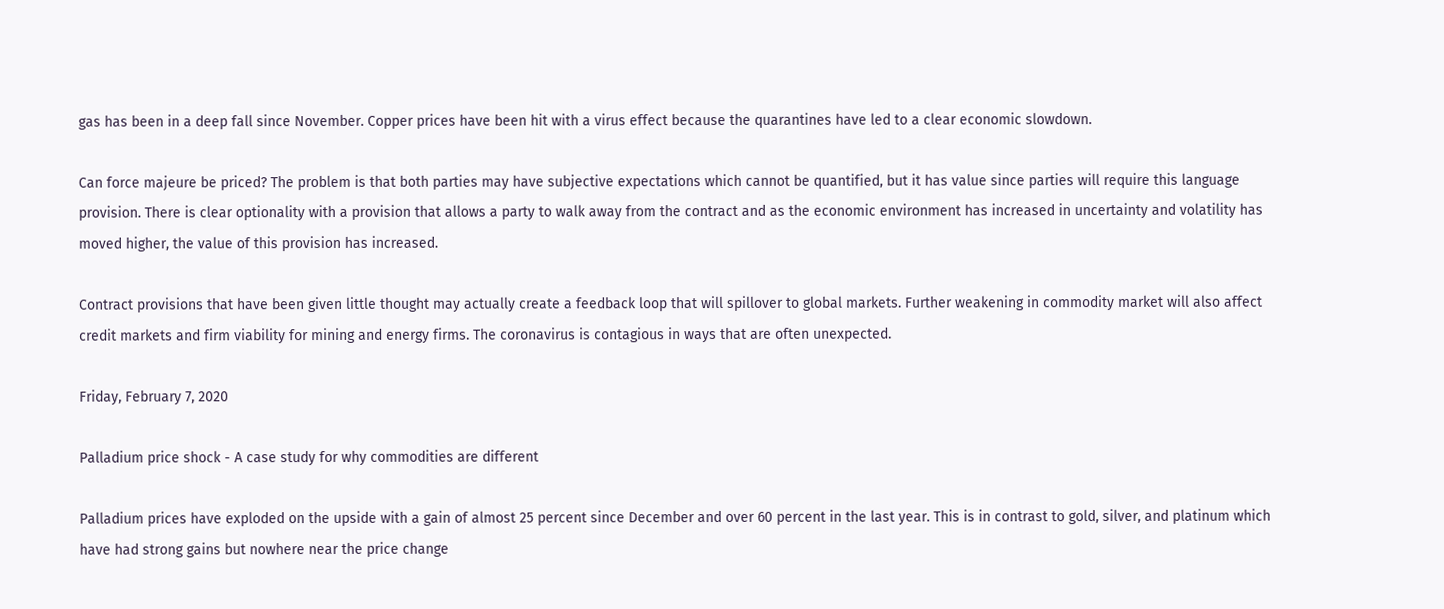gas has been in a deep fall since November. Copper prices have been hit with a virus effect because the quarantines have led to a clear economic slowdown.

Can force majeure be priced? The problem is that both parties may have subjective expectations which cannot be quantified, but it has value since parties will require this language provision. There is clear optionality with a provision that allows a party to walk away from the contract and as the economic environment has increased in uncertainty and volatility has moved higher, the value of this provision has increased.

Contract provisions that have been given little thought may actually create a feedback loop that will spillover to global markets. Further weakening in commodity market will also affect credit markets and firm viability for mining and energy firms. The coronavirus is contagious in ways that are often unexpected.

Friday, February 7, 2020

Palladium price shock - A case study for why commodities are different

Palladium prices have exploded on the upside with a gain of almost 25 percent since December and over 60 percent in the last year. This is in contrast to gold, silver, and platinum which have had strong gains but nowhere near the price change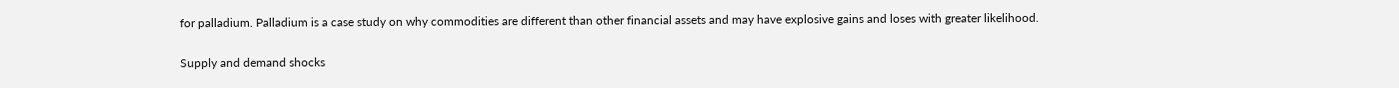for palladium. Palladium is a case study on why commodities are different than other financial assets and may have explosive gains and loses with greater likelihood.

Supply and demand shocks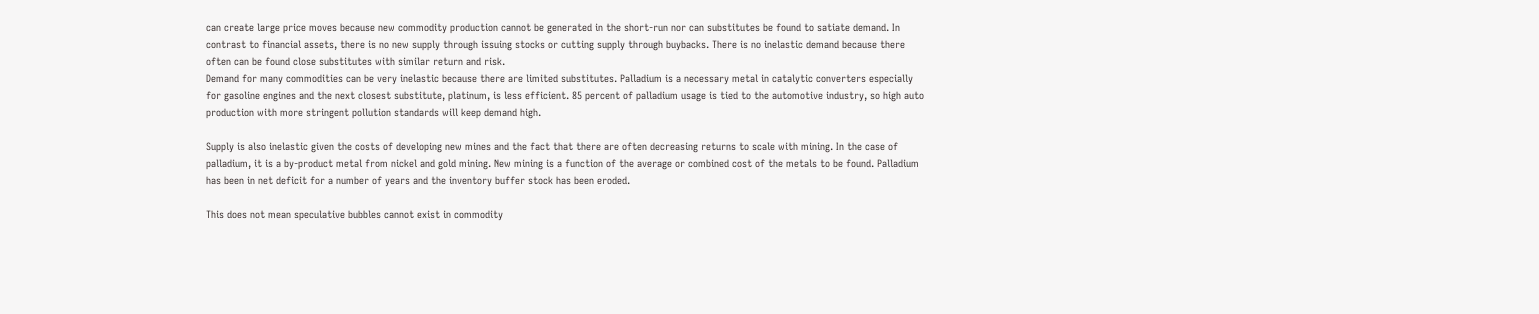can create large price moves because new commodity production cannot be generated in the short-run nor can substitutes be found to satiate demand. In contrast to financial assets, there is no new supply through issuing stocks or cutting supply through buybacks. There is no inelastic demand because there often can be found close substitutes with similar return and risk.
Demand for many commodities can be very inelastic because there are limited substitutes. Palladium is a necessary metal in catalytic converters especially for gasoline engines and the next closest substitute, platinum, is less efficient. 85 percent of palladium usage is tied to the automotive industry, so high auto production with more stringent pollution standards will keep demand high.

Supply is also inelastic given the costs of developing new mines and the fact that there are often decreasing returns to scale with mining. In the case of palladium, it is a by-product metal from nickel and gold mining. New mining is a function of the average or combined cost of the metals to be found. Palladium has been in net deficit for a number of years and the inventory buffer stock has been eroded.

This does not mean speculative bubbles cannot exist in commodity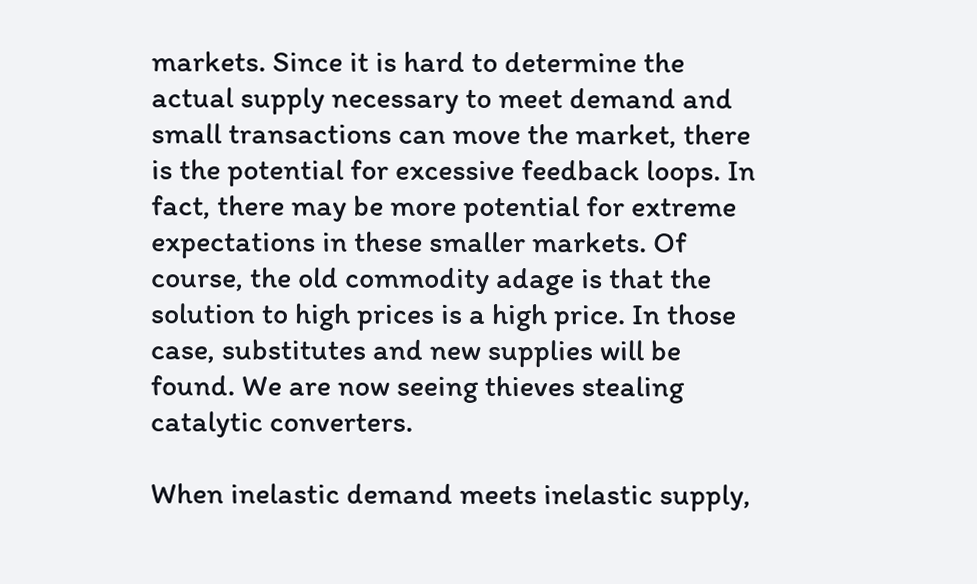markets. Since it is hard to determine the actual supply necessary to meet demand and small transactions can move the market, there is the potential for excessive feedback loops. In fact, there may be more potential for extreme expectations in these smaller markets. Of course, the old commodity adage is that the solution to high prices is a high price. In those case, substitutes and new supplies will be found. We are now seeing thieves stealing catalytic converters.

When inelastic demand meets inelastic supply,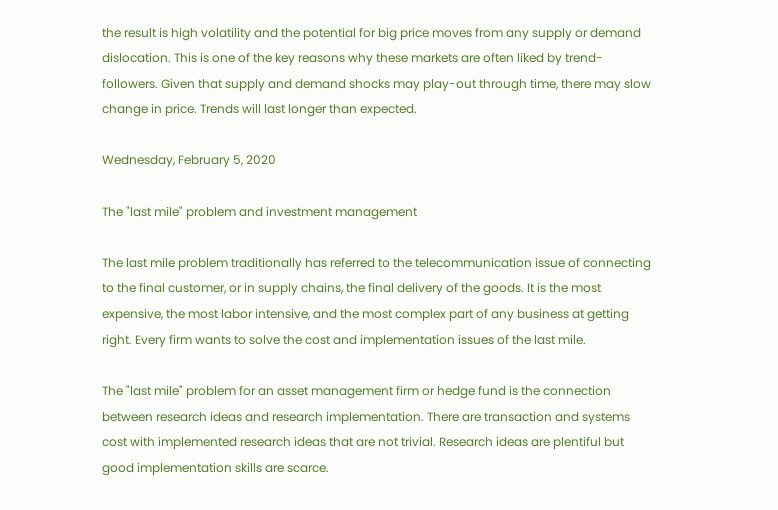the result is high volatility and the potential for big price moves from any supply or demand dislocation. This is one of the key reasons why these markets are often liked by trend-followers. Given that supply and demand shocks may play-out through time, there may slow change in price. Trends will last longer than expected.

Wednesday, February 5, 2020

The "last mile" problem and investment management

The last mile problem traditionally has referred to the telecommunication issue of connecting to the final customer, or in supply chains, the final delivery of the goods. It is the most expensive, the most labor intensive, and the most complex part of any business at getting right. Every firm wants to solve the cost and implementation issues of the last mile.

The "last mile" problem for an asset management firm or hedge fund is the connection between research ideas and research implementation. There are transaction and systems cost with implemented research ideas that are not trivial. Research ideas are plentiful but good implementation skills are scarce.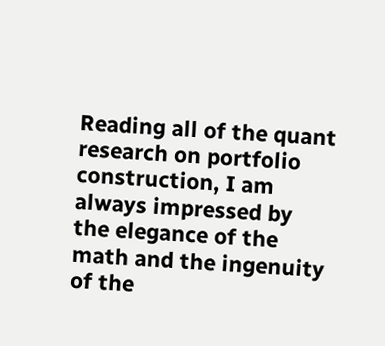Reading all of the quant research on portfolio construction, I am always impressed by the elegance of the math and the ingenuity of the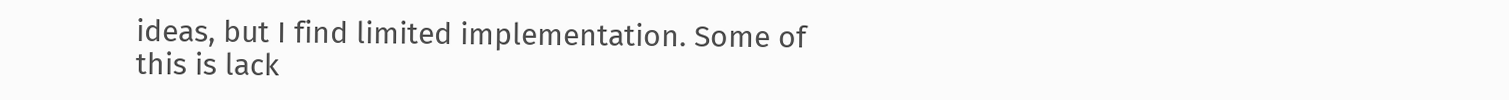ideas, but I find limited implementation. Some of this is lack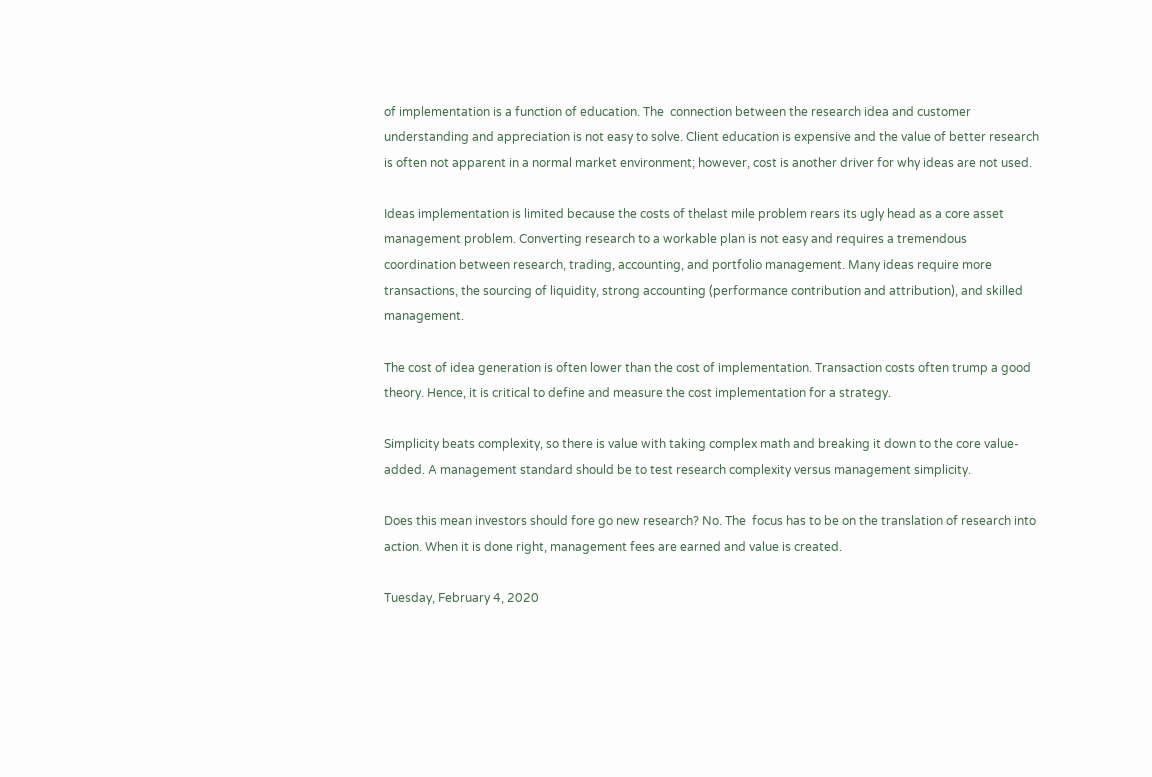of implementation is a function of education. The  connection between the research idea and customer understanding and appreciation is not easy to solve. Client education is expensive and the value of better research is often not apparent in a normal market environment; however, cost is another driver for why ideas are not used.

Ideas implementation is limited because the costs of thelast mile problem rears its ugly head as a core asset management problem. Converting research to a workable plan is not easy and requires a tremendous coordination between research, trading, accounting, and portfolio management. Many ideas require more transactions, the sourcing of liquidity, strong accounting (performance contribution and attribution), and skilled management.

The cost of idea generation is often lower than the cost of implementation. Transaction costs often trump a good theory. Hence, it is critical to define and measure the cost implementation for a strategy.

Simplicity beats complexity, so there is value with taking complex math and breaking it down to the core value-added. A management standard should be to test research complexity versus management simplicity.

Does this mean investors should fore go new research? No. The  focus has to be on the translation of research into action. When it is done right, management fees are earned and value is created.

Tuesday, February 4, 2020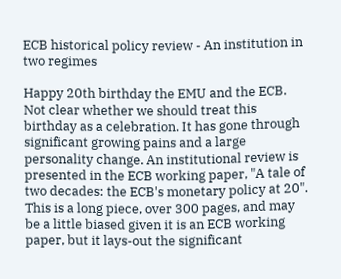ECB historical policy review - An institution in two regimes

Happy 20th birthday the EMU and the ECB. Not clear whether we should treat this birthday as a celebration. It has gone through significant growing pains and a large personality change. An institutional review is presented in the ECB working paper, "A tale of two decades: the ECB's monetary policy at 20". This is a long piece, over 300 pages, and may be a little biased given it is an ECB working paper, but it lays-out the significant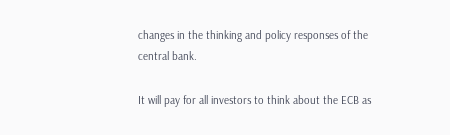changes in the thinking and policy responses of the central bank.

It will pay for all investors to think about the ECB as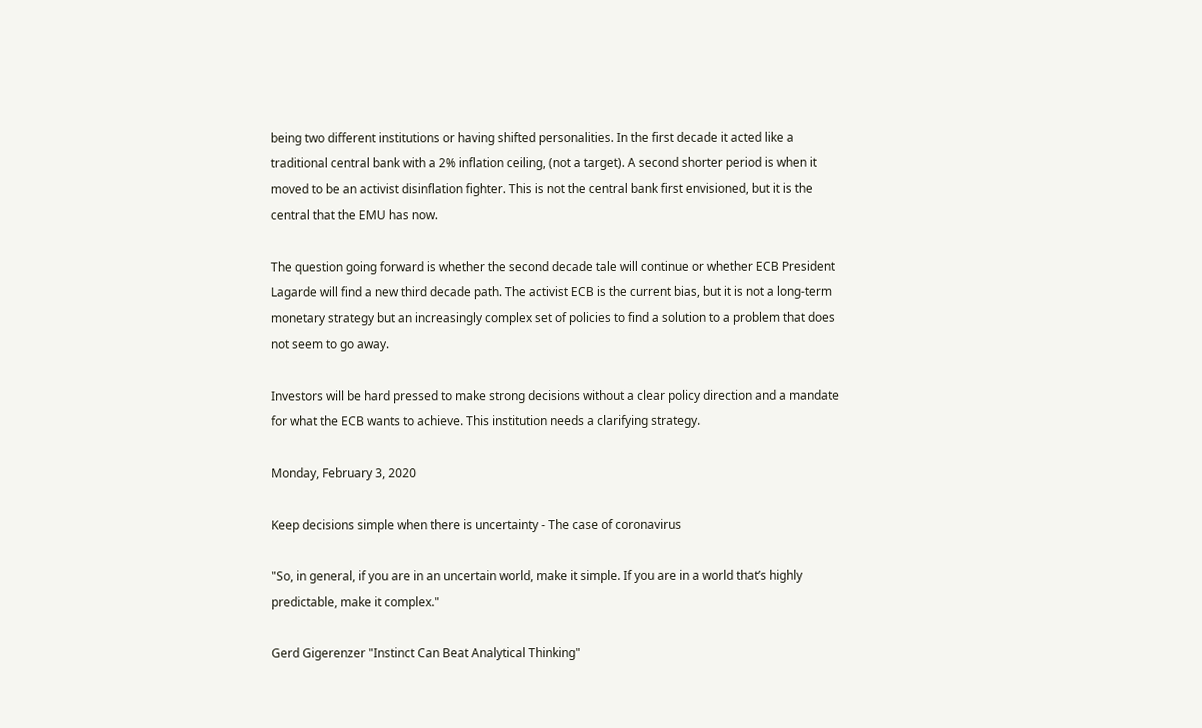being two different institutions or having shifted personalities. In the first decade it acted like a traditional central bank with a 2% inflation ceiling, (not a target). A second shorter period is when it moved to be an activist disinflation fighter. This is not the central bank first envisioned, but it is the central that the EMU has now.

The question going forward is whether the second decade tale will continue or whether ECB President Lagarde will find a new third decade path. The activist ECB is the current bias, but it is not a long-term monetary strategy but an increasingly complex set of policies to find a solution to a problem that does not seem to go away.

Investors will be hard pressed to make strong decisions without a clear policy direction and a mandate for what the ECB wants to achieve. This institution needs a clarifying strategy.

Monday, February 3, 2020

Keep decisions simple when there is uncertainty - The case of coronavirus

"So, in general, if you are in an uncertain world, make it simple. If you are in a world that’s highly predictable, make it complex."

Gerd Gigerenzer "Instinct Can Beat Analytical Thinking"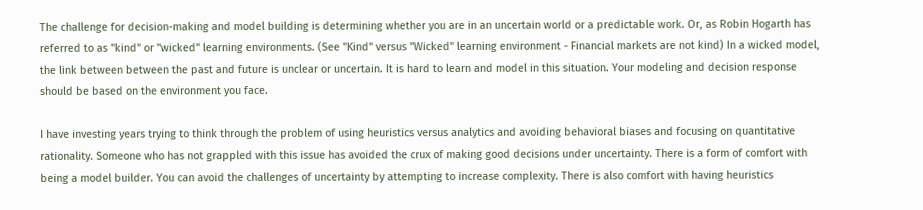The challenge for decision-making and model building is determining whether you are in an uncertain world or a predictable work. Or, as Robin Hogarth has referred to as "kind" or "wicked" learning environments. (See "Kind" versus "Wicked" learning environment - Financial markets are not kind) In a wicked model, the link between between the past and future is unclear or uncertain. It is hard to learn and model in this situation. Your modeling and decision response should be based on the environment you face.

I have investing years trying to think through the problem of using heuristics versus analytics and avoiding behavioral biases and focusing on quantitative rationality. Someone who has not grappled with this issue has avoided the crux of making good decisions under uncertainty. There is a form of comfort with being a model builder. You can avoid the challenges of uncertainty by attempting to increase complexity. There is also comfort with having heuristics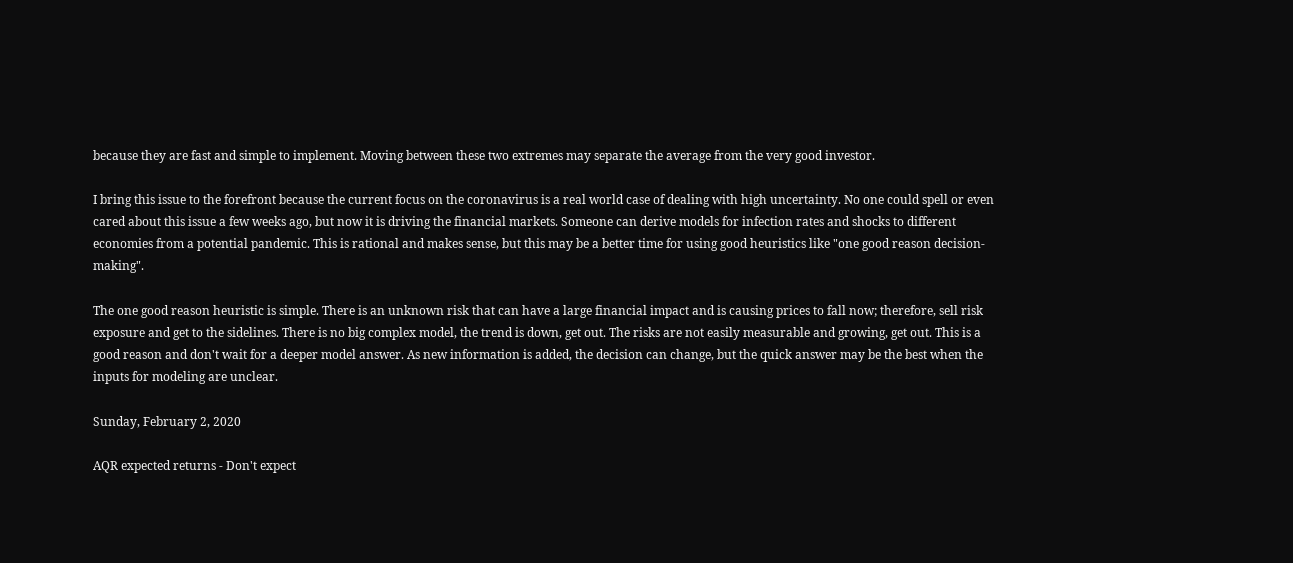because they are fast and simple to implement. Moving between these two extremes may separate the average from the very good investor.

I bring this issue to the forefront because the current focus on the coronavirus is a real world case of dealing with high uncertainty. No one could spell or even cared about this issue a few weeks ago, but now it is driving the financial markets. Someone can derive models for infection rates and shocks to different economies from a potential pandemic. This is rational and makes sense, but this may be a better time for using good heuristics like "one good reason decision-making".

The one good reason heuristic is simple. There is an unknown risk that can have a large financial impact and is causing prices to fall now; therefore, sell risk exposure and get to the sidelines. There is no big complex model, the trend is down, get out. The risks are not easily measurable and growing, get out. This is a good reason and don't wait for a deeper model answer. As new information is added, the decision can change, but the quick answer may be the best when the inputs for modeling are unclear.

Sunday, February 2, 2020

AQR expected returns - Don't expect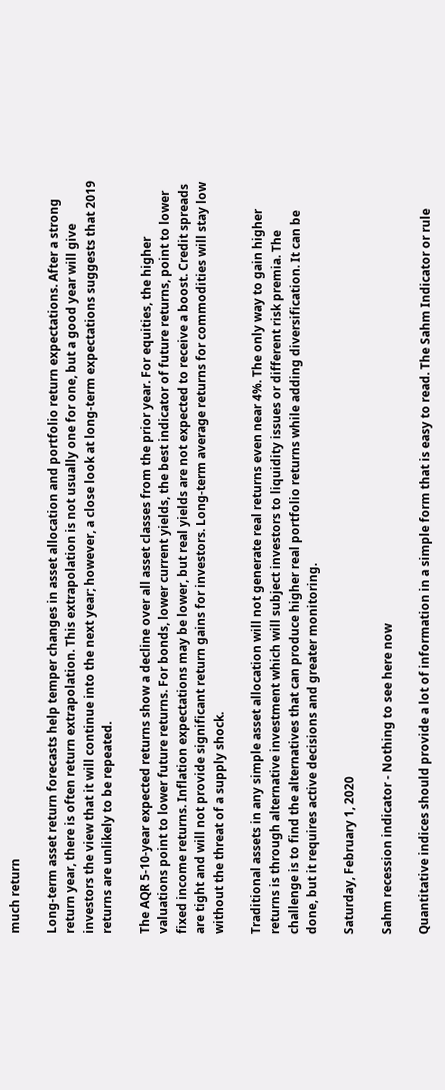much return

Long-term asset return forecasts help temper changes in asset allocation and portfolio return expectations. After a strong return year, there is often return extrapolation. This extrapolation is not usually one for one, but a good year will give investors the view that it will continue into the next year; however, a close look at long-term expectations suggests that 2019 returns are unlikely to be repeated.

The AQR 5-10-year expected returns show a decline over all asset classes from the prior year. For equities, the higher valuations point to lower future returns. For bonds, lower current yields, the best indicator of future returns, point to lower fixed income returns. Inflation expectations may be lower, but real yields are not expected to receive a boost. Credit spreads are tight and will not provide significant return gains for investors. Long-term average returns for commodities will stay low without the threat of a supply shock.

Traditional assets in any simple asset allocation will not generate real returns even near 4%. The only way to gain higher returns is through alternative investment which will subject investors to liquidity issues or different risk premia. The challenge is to find the alternatives that can produce higher real portfolio returns while adding diversification. It can be done, but it requires active decisions and greater monitoring.

Saturday, February 1, 2020

Sahm recession indicator - Nothing to see here now

Quantitative indices should provide a lot of information in a simple form that is easy to read. The Sahm Indicator or rule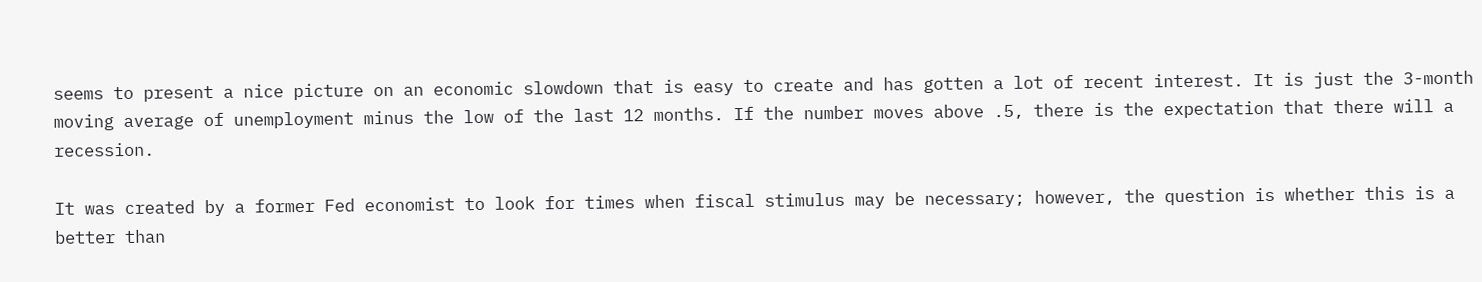seems to present a nice picture on an economic slowdown that is easy to create and has gotten a lot of recent interest. It is just the 3-month moving average of unemployment minus the low of the last 12 months. If the number moves above .5, there is the expectation that there will a recession.

It was created by a former Fed economist to look for times when fiscal stimulus may be necessary; however, the question is whether this is a better than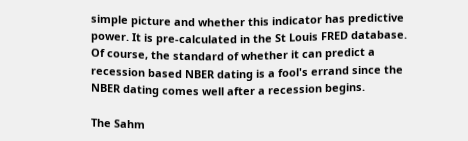simple picture and whether this indicator has predictive power. It is pre-calculated in the St Louis FRED database. Of course, the standard of whether it can predict a recession based NBER dating is a fool's errand since the NBER dating comes well after a recession begins.

The Sahm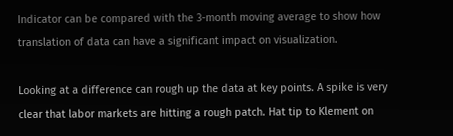Indicator can be compared with the 3-month moving average to show how translation of data can have a significant impact on visualization.

Looking at a difference can rough up the data at key points. A spike is very clear that labor markets are hitting a rough patch. Hat tip to Klement on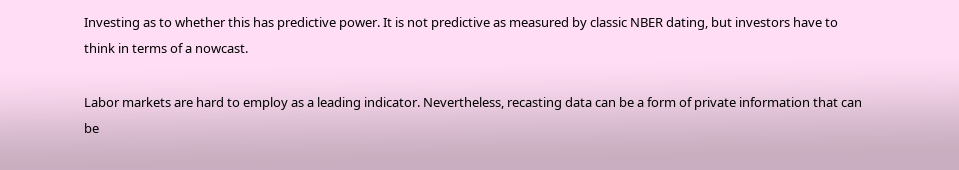Investing as to whether this has predictive power. It is not predictive as measured by classic NBER dating, but investors have to think in terms of a nowcast.

Labor markets are hard to employ as a leading indicator. Nevertheless, recasting data can be a form of private information that can be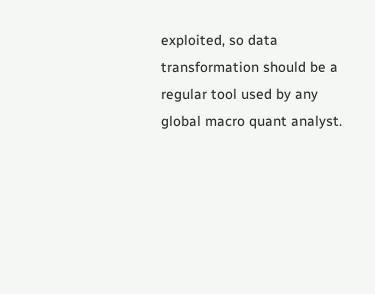exploited, so data transformation should be a regular tool used by any global macro quant analyst.